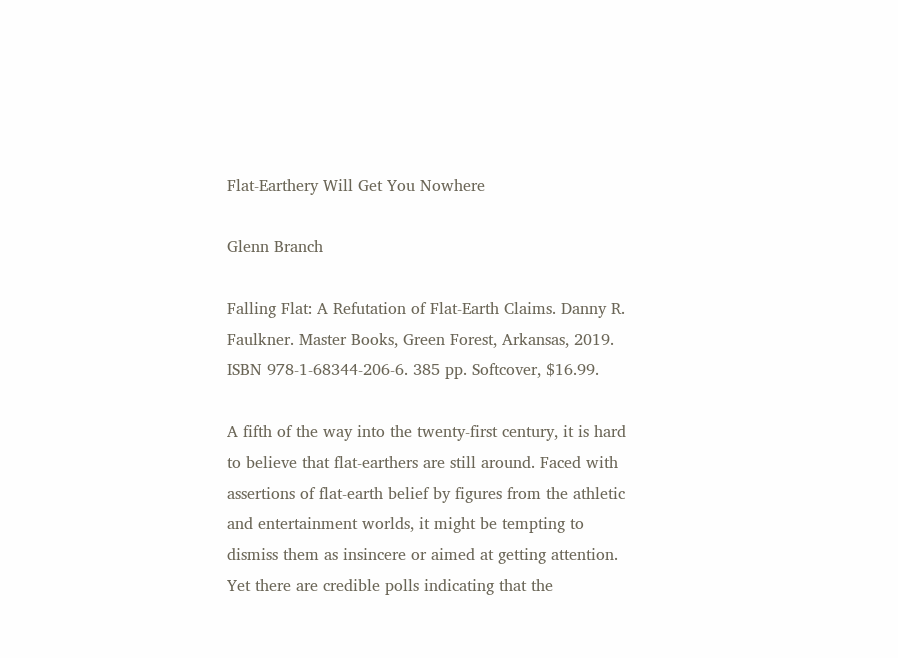Flat-Earthery Will Get You Nowhere

Glenn Branch

Falling Flat: A Refutation of Flat-Earth Claims. Danny R. Faulkner. Master Books, Green Forest, Arkansas, 2019. ISBN 978-1-68344-206-6. 385 pp. Softcover, $16.99.

A fifth of the way into the twenty-first century, it is hard to believe that flat-earthers are still around. Faced with assertions of flat-earth belief by figures from the athletic and entertainment worlds, it might be tempting to dismiss them as insincere or aimed at getting attention. Yet there are credible polls indicating that the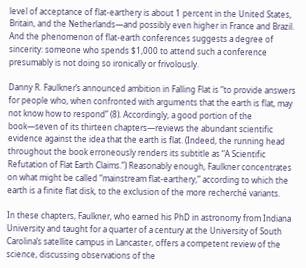level of acceptance of flat-earthery is about 1 percent in the United States, Britain, and the Netherlands—and possibly even higher in France and Brazil. And the phenomenon of flat-earth conferences suggests a degree of sincerity: someone who spends $1,000 to attend such a conference presumably is not doing so ironically or frivolously.

Danny R. Faulkner’s announced ambition in Falling Flat is “to provide answers for people who, when confronted with arguments that the earth is flat, may not know how to respond” (8). Accordingly, a good portion of the book—seven of its thirteen chapters—reviews the abundant scientific evidence against the idea that the earth is flat. (Indeed, the running head throughout the book erroneously renders its subtitle as “A Scientific Refutation of Flat Earth Claims.”) Reasonably enough, Faulkner concentrates on what might be called “mainstream flat-earthery,” according to which the earth is a finite flat disk, to the exclusion of the more recherché variants.

In these chapters, Faulkner, who earned his PhD in astronomy from Indiana University and taught for a quarter of a century at the University of South Carolina’s satellite campus in Lancaster, offers a competent review of the science, discussing observations of the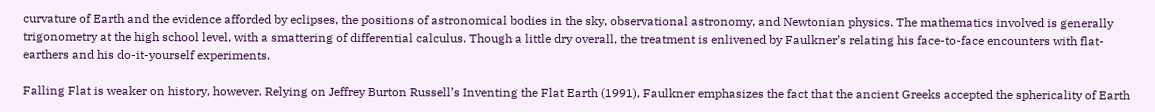curvature of Earth and the evidence afforded by eclipses, the positions of astronomical bodies in the sky, observational astronomy, and Newtonian physics. The mathematics involved is generally trigonometry at the high school level, with a smattering of differential calculus. Though a little dry overall, the treatment is enlivened by Faulkner’s relating his face-to-face encounters with flat-earthers and his do-it-yourself experiments.

Falling Flat is weaker on history, however. Relying on Jeffrey Burton Russell’s Inventing the Flat Earth (1991), Faulkner emphasizes the fact that the ancient Greeks accepted the sphericality of Earth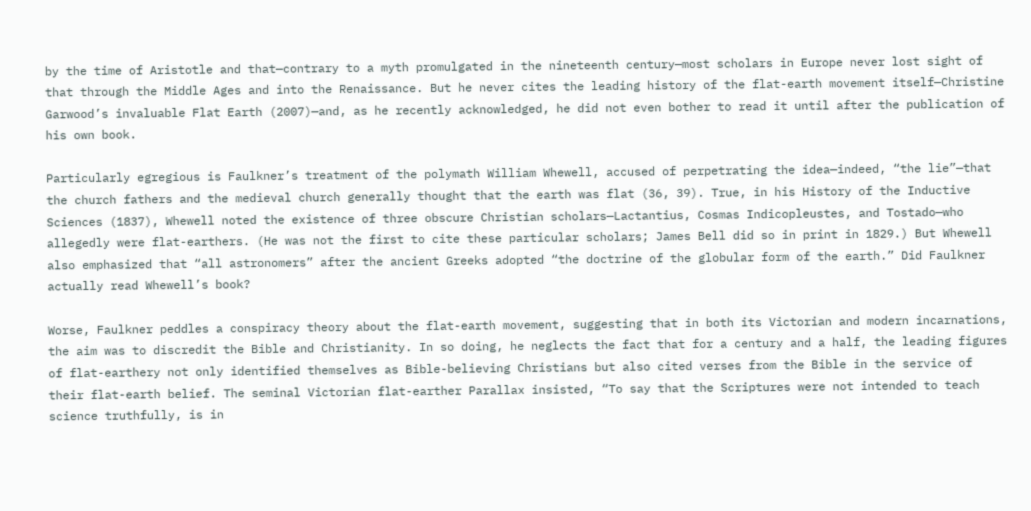by the time of Aristotle and that—contrary to a myth promulgated in the nineteenth century—most scholars in Europe never lost sight of that through the Middle Ages and into the Renaissance. But he never cites the leading history of the flat-earth movement itself—Christine Garwood’s invaluable Flat Earth (2007)—and, as he recently acknowledged, he did not even bother to read it until after the publication of his own book.

Particularly egregious is Faulkner’s treatment of the polymath William Whewell, accused of perpetrating the idea—indeed, “the lie”—that the church fathers and the medieval church generally thought that the earth was flat (36, 39). True, in his History of the Inductive Sciences (1837), Whewell noted the existence of three obscure Christian scholars—Lactantius, Cosmas Indicopleustes, and Tostado—who allegedly were flat-earthers. (He was not the first to cite these particular scholars; James Bell did so in print in 1829.) But Whewell also emphasized that “all astronomers” after the ancient Greeks adopted “the doctrine of the globular form of the earth.” Did Faulkner actually read Whewell’s book?

Worse, Faulkner peddles a conspiracy theory about the flat-earth movement, suggesting that in both its Victorian and modern incarnations, the aim was to discredit the Bible and Christianity. In so doing, he neglects the fact that for a century and a half, the leading figures of flat-earthery not only identified themselves as Bible-believing Christians but also cited verses from the Bible in the service of their flat-earth belief. The seminal Victorian flat-earther Parallax insisted, “To say that the Scriptures were not intended to teach science truthfully, is in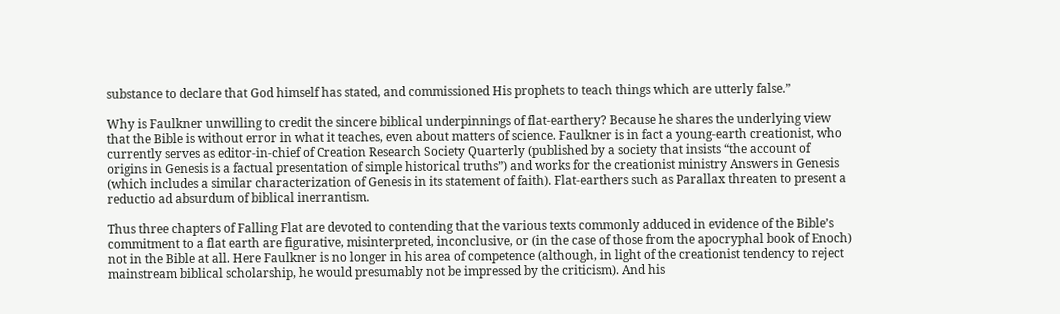substance to declare that God himself has stated, and commissioned His prophets to teach things which are utterly false.”

Why is Faulkner unwilling to credit the sincere biblical underpinnings of flat-earthery? Because he shares the underlying view that the Bible is without error in what it teaches, even about matters of science. Faulkner is in fact a young-earth creationist, who currently serves as editor-in-chief of Creation Research Society Quarterly (published by a society that insists “the account of origins in Genesis is a factual presentation of simple historical truths”) and works for the creationist ministry Answers in Genesis (which includes a similar characterization of Genesis in its statement of faith). Flat-earthers such as Parallax threaten to present a reductio ad absurdum of biblical inerrantism.

Thus three chapters of Falling Flat are devoted to contending that the various texts commonly adduced in evidence of the Bible’s commitment to a flat earth are figurative, misinterpreted, inconclusive, or (in the case of those from the apocryphal book of Enoch) not in the Bible at all. Here Faulkner is no longer in his area of competence (although, in light of the creationist tendency to reject mainstream biblical scholarship, he would presumably not be impressed by the criticism). And his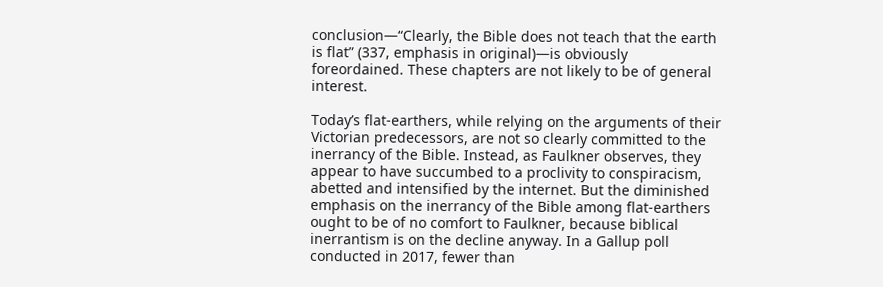conclusion—“Clearly, the Bible does not teach that the earth is flat” (337, emphasis in original)—is obviously foreordained. These chapters are not likely to be of general interest.

Today’s flat-earthers, while relying on the arguments of their Victorian predecessors, are not so clearly committed to the inerrancy of the Bible. Instead, as Faulkner observes, they appear to have succumbed to a proclivity to conspiracism, abetted and intensified by the internet. But the diminished emphasis on the inerrancy of the Bible among flat-earthers ought to be of no comfort to Faulkner, because biblical inerrantism is on the decline anyway. In a Gallup poll conducted in 2017, fewer than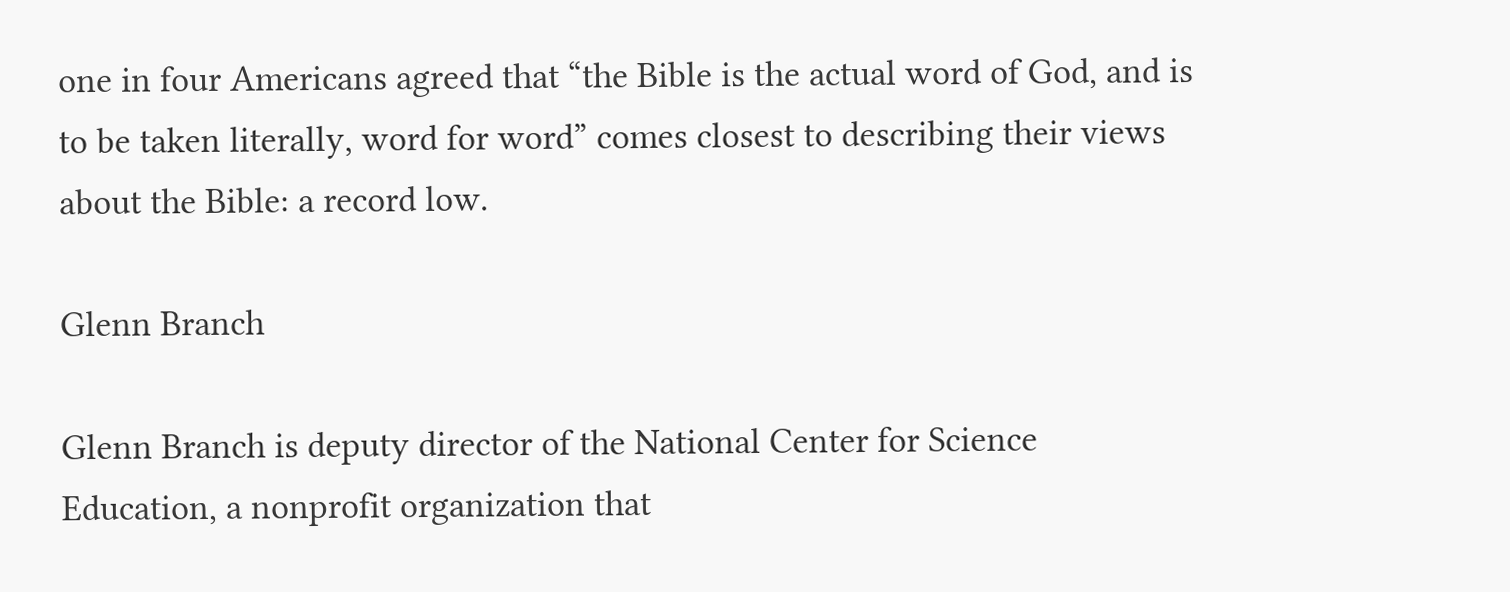one in four Americans agreed that “the Bible is the actual word of God, and is to be taken literally, word for word” comes closest to describing their views about the Bible: a record low.

Glenn Branch

Glenn Branch is deputy director of the National Center for Science Education, a nonprofit organization that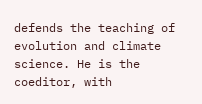defends the teaching of evolution and climate science. He is the coeditor, with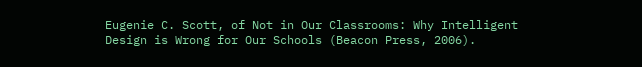Eugenie C. Scott, of Not in Our Classrooms: Why Intelligent Design is Wrong for Our Schools (Beacon Press, 2006).